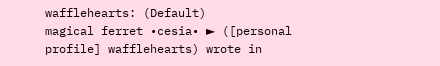wafflehearts: (Default)
magical ferret •cesia• ► ([personal profile] wafflehearts) wrote in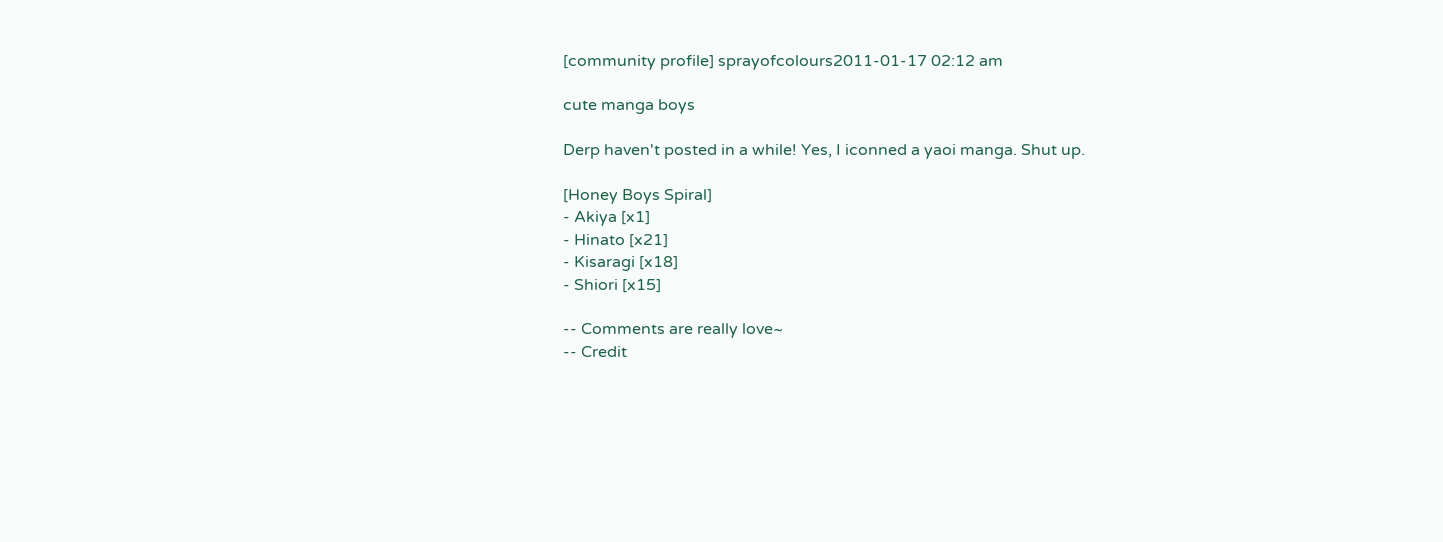[community profile] sprayofcolours2011-01-17 02:12 am

cute manga boys

Derp haven't posted in a while! Yes, I iconned a yaoi manga. Shut up.

[Honey Boys Spiral]
- Akiya [x1]
- Hinato [x21]
- Kisaragi [x18]
- Shiori [x15]

-- Comments are really love~
-- Credit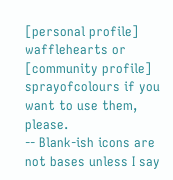[personal profile] wafflehearts or [community profile] sprayofcolours if you want to use them, please.
-- Blank-ish icons are not bases unless I say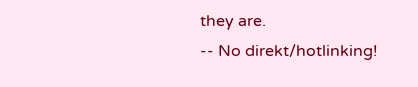they are.
-- No direkt/hotlinking!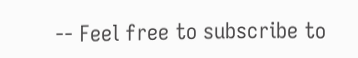-- Feel free to subscribe to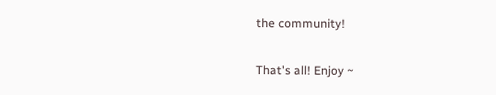the community!

That's all! Enjoy ~